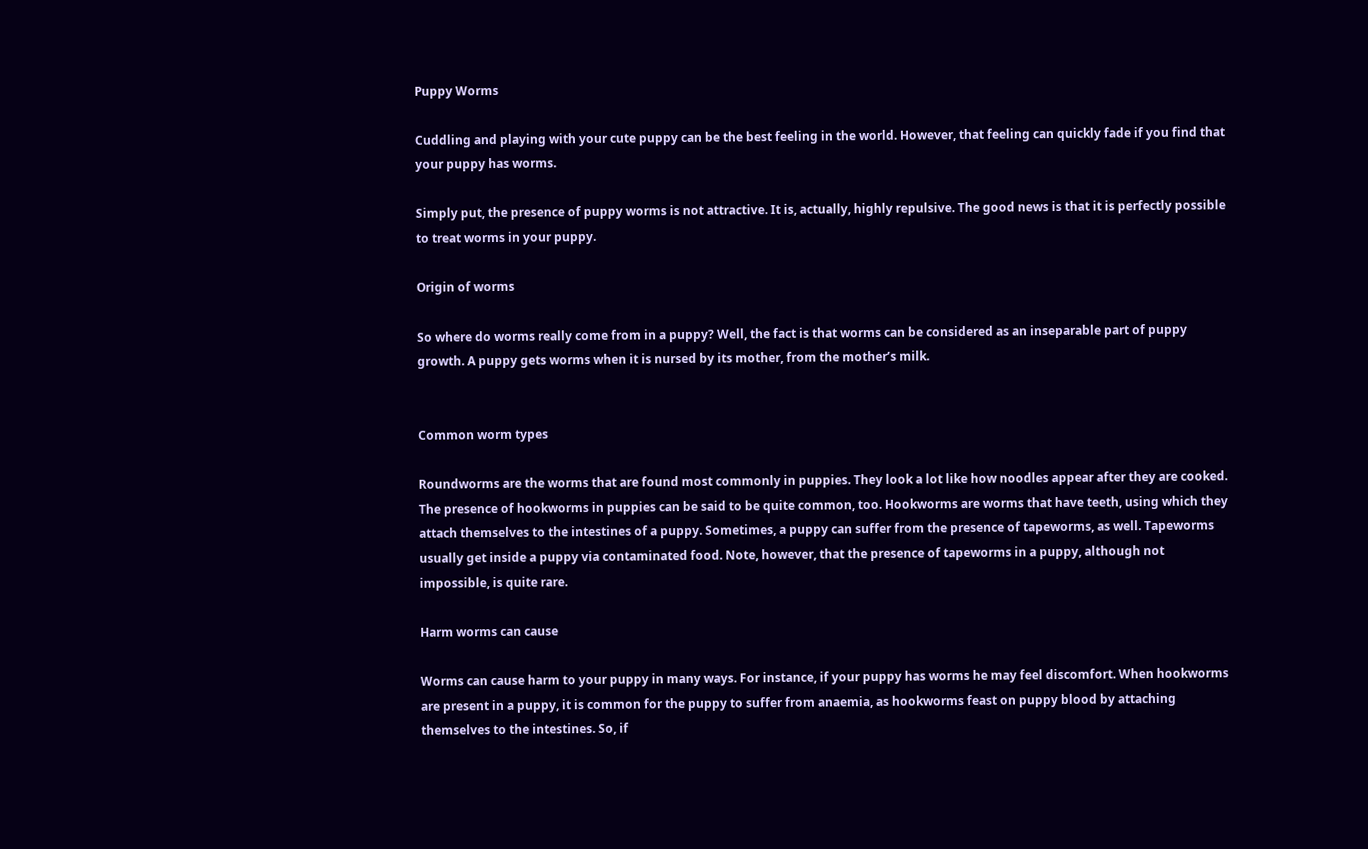Puppy Worms

Cuddling and playing with your cute puppy can be the best feeling in the world. However, that feeling can quickly fade if you find that your puppy has worms.

Simply put, the presence of puppy worms is not attractive. It is, actually, highly repulsive. The good news is that it is perfectly possible to treat worms in your puppy.

Origin of worms

So where do worms really come from in a puppy? Well, the fact is that worms can be considered as an inseparable part of puppy growth. A puppy gets worms when it is nursed by its mother, from the mother’s milk.


Common worm types

Roundworms are the worms that are found most commonly in puppies. They look a lot like how noodles appear after they are cooked. The presence of hookworms in puppies can be said to be quite common, too. Hookworms are worms that have teeth, using which they attach themselves to the intestines of a puppy. Sometimes, a puppy can suffer from the presence of tapeworms, as well. Tapeworms usually get inside a puppy via contaminated food. Note, however, that the presence of tapeworms in a puppy, although not impossible, is quite rare.

Harm worms can cause

Worms can cause harm to your puppy in many ways. For instance, if your puppy has worms he may feel discomfort. When hookworms are present in a puppy, it is common for the puppy to suffer from anaemia, as hookworms feast on puppy blood by attaching themselves to the intestines. So, if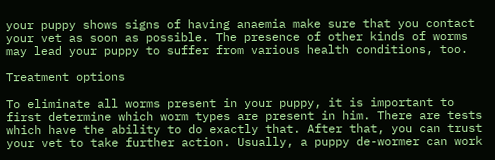your puppy shows signs of having anaemia make sure that you contact your vet as soon as possible. The presence of other kinds of worms may lead your puppy to suffer from various health conditions, too.

Treatment options

To eliminate all worms present in your puppy, it is important to first determine which worm types are present in him. There are tests which have the ability to do exactly that. After that, you can trust your vet to take further action. Usually, a puppy de-wormer can work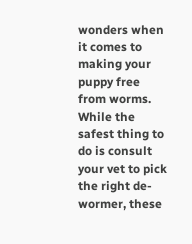wonders when it comes to making your puppy free from worms. While the safest thing to do is consult your vet to pick the right de-wormer, these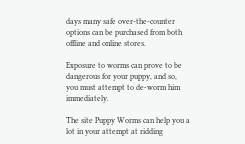days many safe over-the-counter options can be purchased from both offline and online stores.

Exposure to worms can prove to be dangerous for your puppy, and so, you must attempt to de-worm him immediately.

The site Puppy Worms can help you a lot in your attempt at ridding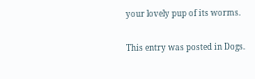your lovely pup of its worms.

This entry was posted in Dogs.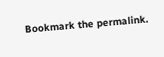Bookmark the permalink.